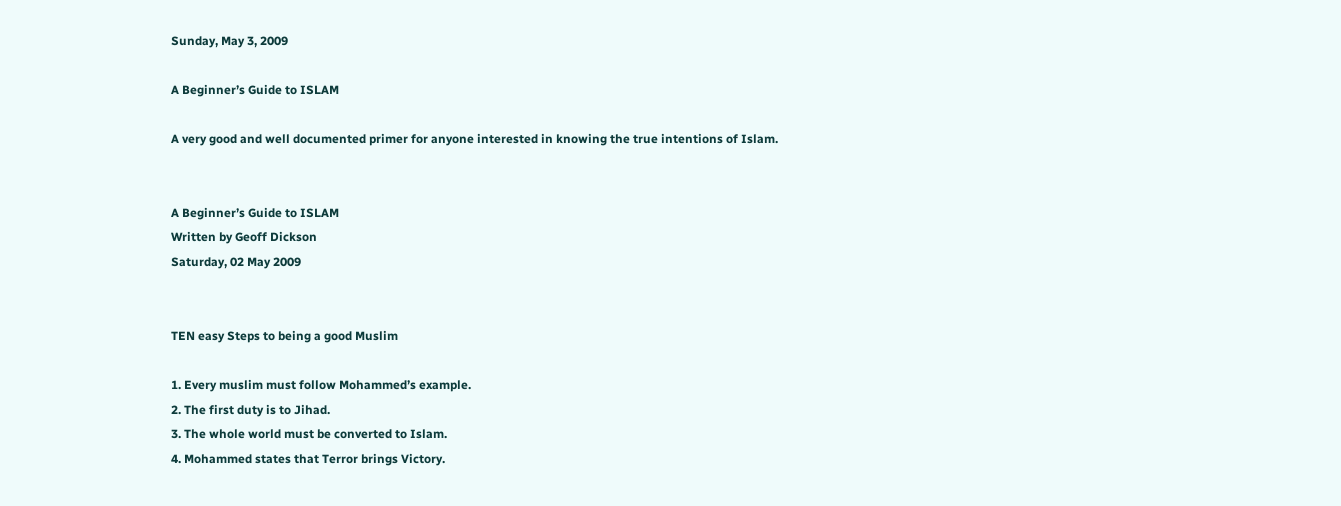Sunday, May 3, 2009

A Beginner’s Guide to ISLAM

A very good and well documented primer for anyone interested in knowing the true intentions of Islam.


A Beginner’s Guide to ISLAM
Written by Geoff Dickson
Saturday, 02 May 2009


TEN easy Steps to being a good Muslim

1. Every muslim must follow Mohammed’s example.
2. The first duty is to Jihad.
3. The whole world must be converted to Islam.
4. Mohammed states that Terror brings Victory.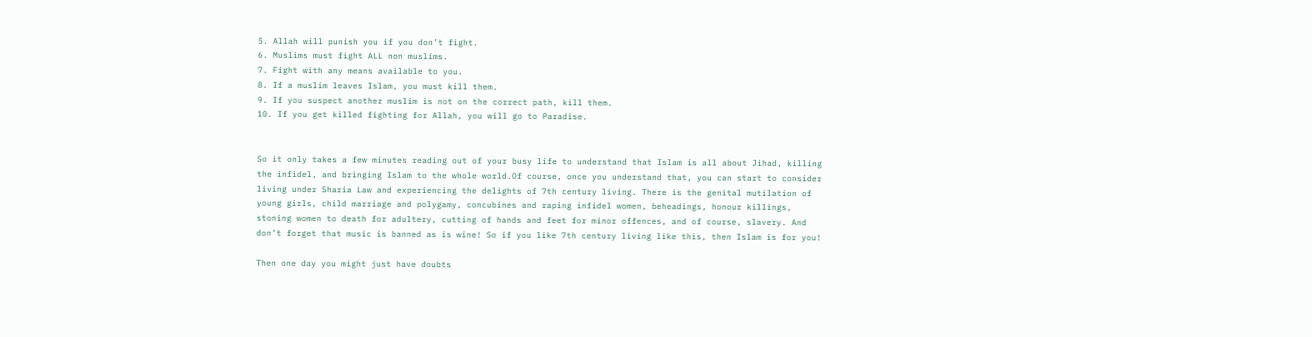5. Allah will punish you if you don’t fight.
6. Muslims must fight ALL non muslims.
7. Fight with any means available to you.
8. If a muslim leaves Islam, you must kill them.
9. If you suspect another muslim is not on the correct path, kill them.
10. If you get killed fighting for Allah, you will go to Paradise.


So it only takes a few minutes reading out of your busy life to understand that Islam is all about Jihad, killing the infidel, and bringing Islam to the whole world.Of course, once you understand that, you can start to consider living under Sharia Law and experiencing the delights of 7th century living. There is the genital mutilation of young girls, child marriage and polygamy, concubines and raping infidel women, beheadings, honour killings, stoning women to death for adultery, cutting of hands and feet for minor offences, and of course, slavery. And don’t forget that music is banned as is wine! So if you like 7th century living like this, then Islam is for you!

Then one day you might just have doubts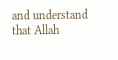and understand that Allah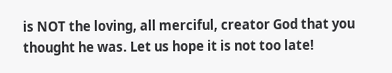is NOT the loving, all merciful, creator God that you thought he was. Let us hope it is not too late!